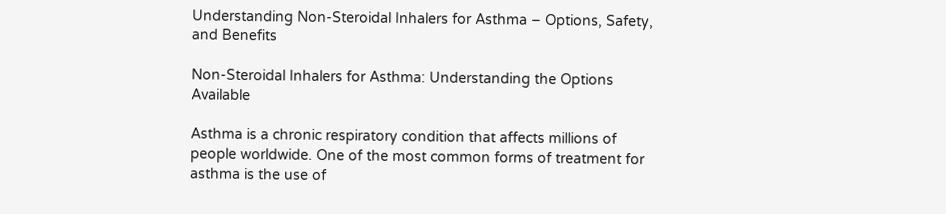Understanding Non-Steroidal Inhalers for Asthma – Options, Safety, and Benefits

Non-Steroidal Inhalers for Asthma: Understanding the Options Available

Asthma is a chronic respiratory condition that affects millions of people worldwide. One of the most common forms of treatment for asthma is the use of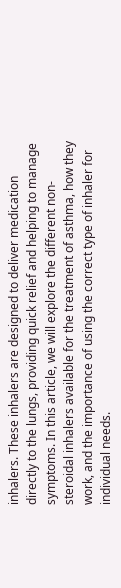inhalers. These inhalers are designed to deliver medication directly to the lungs, providing quick relief and helping to manage symptoms. In this article, we will explore the different non-steroidal inhalers available for the treatment of asthma, how they work, and the importance of using the correct type of inhaler for individual needs.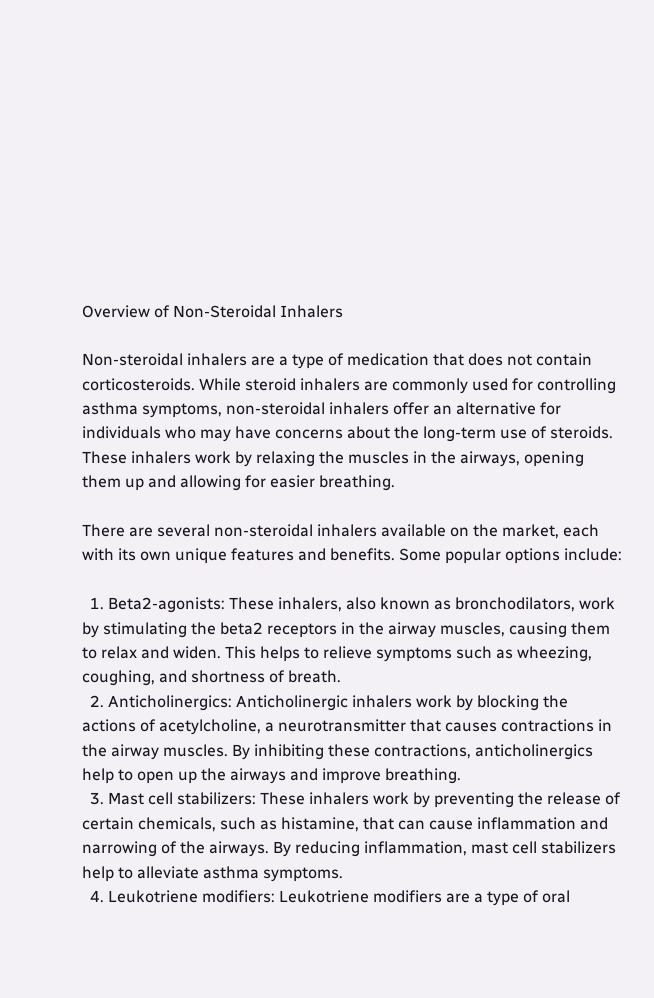Overview of Non-Steroidal Inhalers

Non-steroidal inhalers are a type of medication that does not contain corticosteroids. While steroid inhalers are commonly used for controlling asthma symptoms, non-steroidal inhalers offer an alternative for individuals who may have concerns about the long-term use of steroids. These inhalers work by relaxing the muscles in the airways, opening them up and allowing for easier breathing.

There are several non-steroidal inhalers available on the market, each with its own unique features and benefits. Some popular options include:

  1. Beta2-agonists: These inhalers, also known as bronchodilators, work by stimulating the beta2 receptors in the airway muscles, causing them to relax and widen. This helps to relieve symptoms such as wheezing, coughing, and shortness of breath.
  2. Anticholinergics: Anticholinergic inhalers work by blocking the actions of acetylcholine, a neurotransmitter that causes contractions in the airway muscles. By inhibiting these contractions, anticholinergics help to open up the airways and improve breathing.
  3. Mast cell stabilizers: These inhalers work by preventing the release of certain chemicals, such as histamine, that can cause inflammation and narrowing of the airways. By reducing inflammation, mast cell stabilizers help to alleviate asthma symptoms.
  4. Leukotriene modifiers: Leukotriene modifiers are a type of oral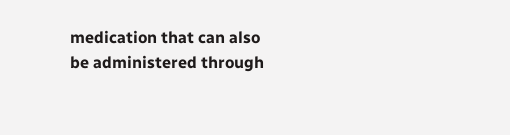medication that can also be administered through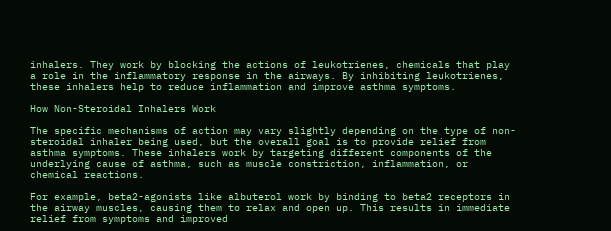inhalers. They work by blocking the actions of leukotrienes, chemicals that play a role in the inflammatory response in the airways. By inhibiting leukotrienes, these inhalers help to reduce inflammation and improve asthma symptoms.

How Non-Steroidal Inhalers Work

The specific mechanisms of action may vary slightly depending on the type of non-steroidal inhaler being used, but the overall goal is to provide relief from asthma symptoms. These inhalers work by targeting different components of the underlying cause of asthma, such as muscle constriction, inflammation, or chemical reactions.

For example, beta2-agonists like albuterol work by binding to beta2 receptors in the airway muscles, causing them to relax and open up. This results in immediate relief from symptoms and improved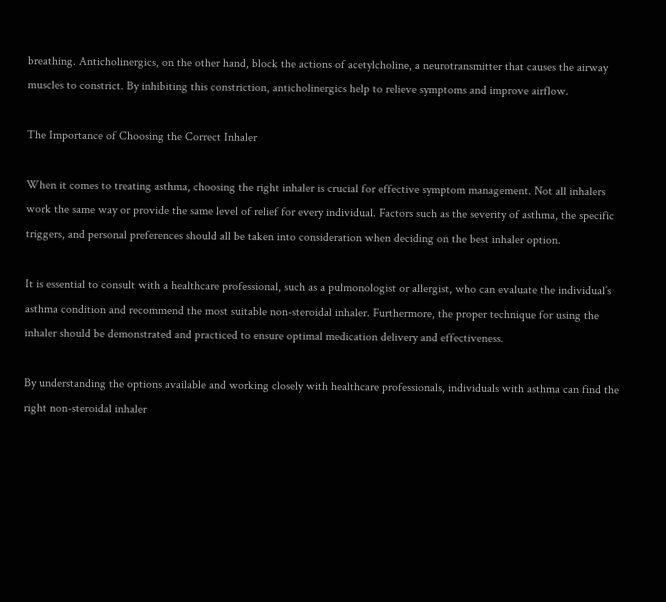breathing. Anticholinergics, on the other hand, block the actions of acetylcholine, a neurotransmitter that causes the airway muscles to constrict. By inhibiting this constriction, anticholinergics help to relieve symptoms and improve airflow.

The Importance of Choosing the Correct Inhaler

When it comes to treating asthma, choosing the right inhaler is crucial for effective symptom management. Not all inhalers work the same way or provide the same level of relief for every individual. Factors such as the severity of asthma, the specific triggers, and personal preferences should all be taken into consideration when deciding on the best inhaler option.

It is essential to consult with a healthcare professional, such as a pulmonologist or allergist, who can evaluate the individual’s asthma condition and recommend the most suitable non-steroidal inhaler. Furthermore, the proper technique for using the inhaler should be demonstrated and practiced to ensure optimal medication delivery and effectiveness.

By understanding the options available and working closely with healthcare professionals, individuals with asthma can find the right non-steroidal inhaler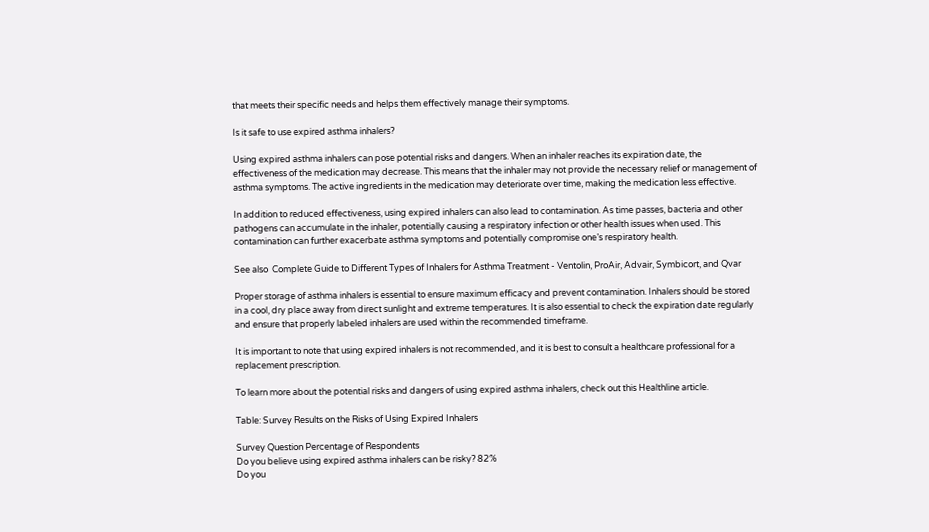that meets their specific needs and helps them effectively manage their symptoms.

Is it safe to use expired asthma inhalers?

Using expired asthma inhalers can pose potential risks and dangers. When an inhaler reaches its expiration date, the effectiveness of the medication may decrease. This means that the inhaler may not provide the necessary relief or management of asthma symptoms. The active ingredients in the medication may deteriorate over time, making the medication less effective.

In addition to reduced effectiveness, using expired inhalers can also lead to contamination. As time passes, bacteria and other pathogens can accumulate in the inhaler, potentially causing a respiratory infection or other health issues when used. This contamination can further exacerbate asthma symptoms and potentially compromise one’s respiratory health.

See also  Complete Guide to Different Types of Inhalers for Asthma Treatment - Ventolin, ProAir, Advair, Symbicort, and Qvar

Proper storage of asthma inhalers is essential to ensure maximum efficacy and prevent contamination. Inhalers should be stored in a cool, dry place away from direct sunlight and extreme temperatures. It is also essential to check the expiration date regularly and ensure that properly labeled inhalers are used within the recommended timeframe.

It is important to note that using expired inhalers is not recommended, and it is best to consult a healthcare professional for a replacement prescription.

To learn more about the potential risks and dangers of using expired asthma inhalers, check out this Healthline article.

Table: Survey Results on the Risks of Using Expired Inhalers

Survey Question Percentage of Respondents
Do you believe using expired asthma inhalers can be risky? 82%
Do you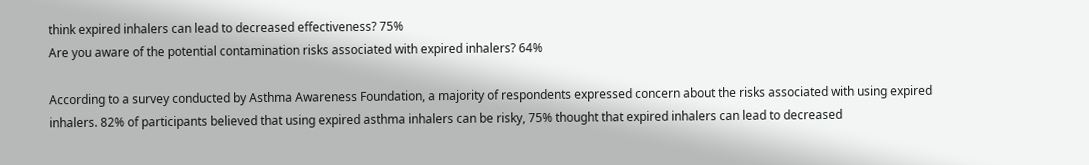think expired inhalers can lead to decreased effectiveness? 75%
Are you aware of the potential contamination risks associated with expired inhalers? 64%

According to a survey conducted by Asthma Awareness Foundation, a majority of respondents expressed concern about the risks associated with using expired inhalers. 82% of participants believed that using expired asthma inhalers can be risky, 75% thought that expired inhalers can lead to decreased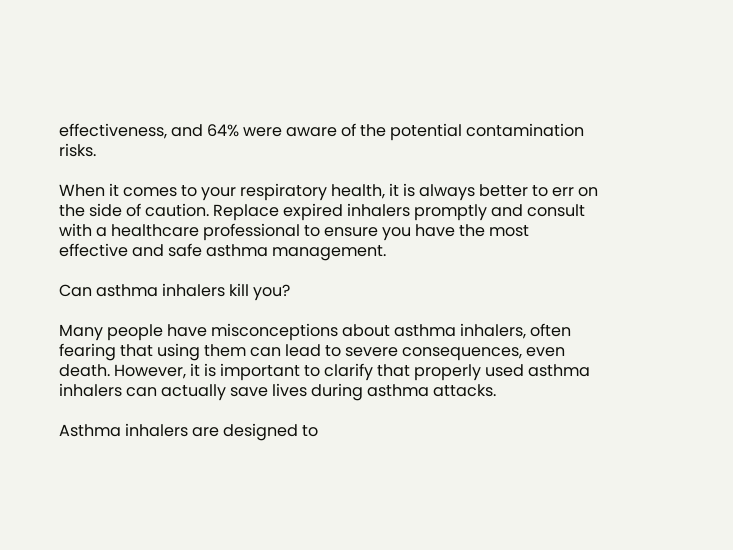effectiveness, and 64% were aware of the potential contamination risks.

When it comes to your respiratory health, it is always better to err on the side of caution. Replace expired inhalers promptly and consult with a healthcare professional to ensure you have the most effective and safe asthma management.

Can asthma inhalers kill you?

Many people have misconceptions about asthma inhalers, often fearing that using them can lead to severe consequences, even death. However, it is important to clarify that properly used asthma inhalers can actually save lives during asthma attacks.

Asthma inhalers are designed to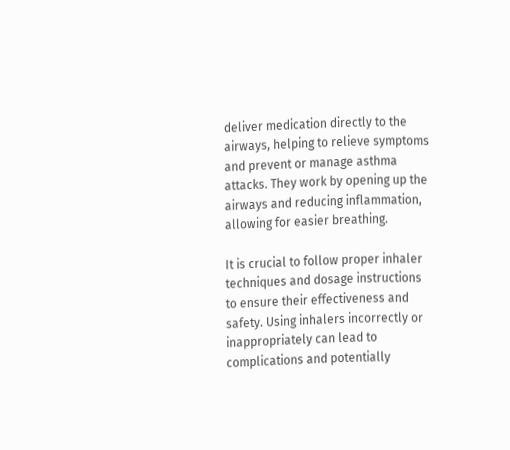deliver medication directly to the airways, helping to relieve symptoms and prevent or manage asthma attacks. They work by opening up the airways and reducing inflammation, allowing for easier breathing.

It is crucial to follow proper inhaler techniques and dosage instructions to ensure their effectiveness and safety. Using inhalers incorrectly or inappropriately can lead to complications and potentially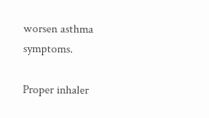worsen asthma symptoms.

Proper inhaler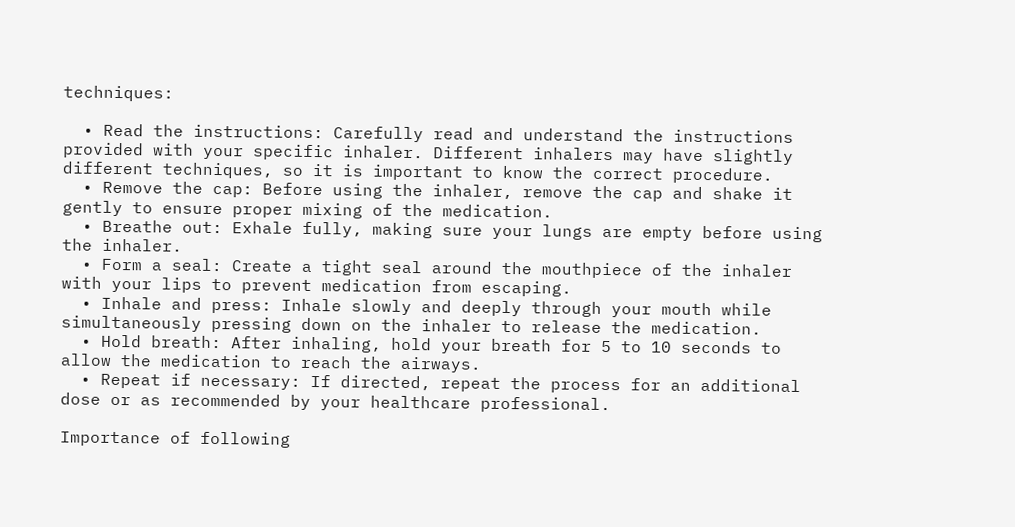techniques:

  • Read the instructions: Carefully read and understand the instructions provided with your specific inhaler. Different inhalers may have slightly different techniques, so it is important to know the correct procedure.
  • Remove the cap: Before using the inhaler, remove the cap and shake it gently to ensure proper mixing of the medication.
  • Breathe out: Exhale fully, making sure your lungs are empty before using the inhaler.
  • Form a seal: Create a tight seal around the mouthpiece of the inhaler with your lips to prevent medication from escaping.
  • Inhale and press: Inhale slowly and deeply through your mouth while simultaneously pressing down on the inhaler to release the medication.
  • Hold breath: After inhaling, hold your breath for 5 to 10 seconds to allow the medication to reach the airways.
  • Repeat if necessary: If directed, repeat the process for an additional dose or as recommended by your healthcare professional.

Importance of following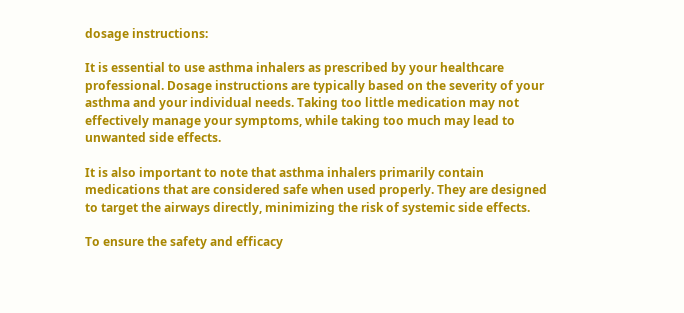dosage instructions:

It is essential to use asthma inhalers as prescribed by your healthcare professional. Dosage instructions are typically based on the severity of your asthma and your individual needs. Taking too little medication may not effectively manage your symptoms, while taking too much may lead to unwanted side effects.

It is also important to note that asthma inhalers primarily contain medications that are considered safe when used properly. They are designed to target the airways directly, minimizing the risk of systemic side effects.

To ensure the safety and efficacy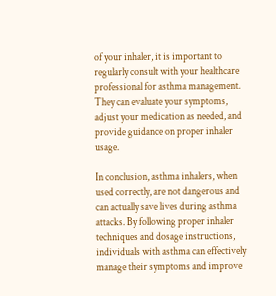of your inhaler, it is important to regularly consult with your healthcare professional for asthma management. They can evaluate your symptoms, adjust your medication as needed, and provide guidance on proper inhaler usage.

In conclusion, asthma inhalers, when used correctly, are not dangerous and can actually save lives during asthma attacks. By following proper inhaler techniques and dosage instructions, individuals with asthma can effectively manage their symptoms and improve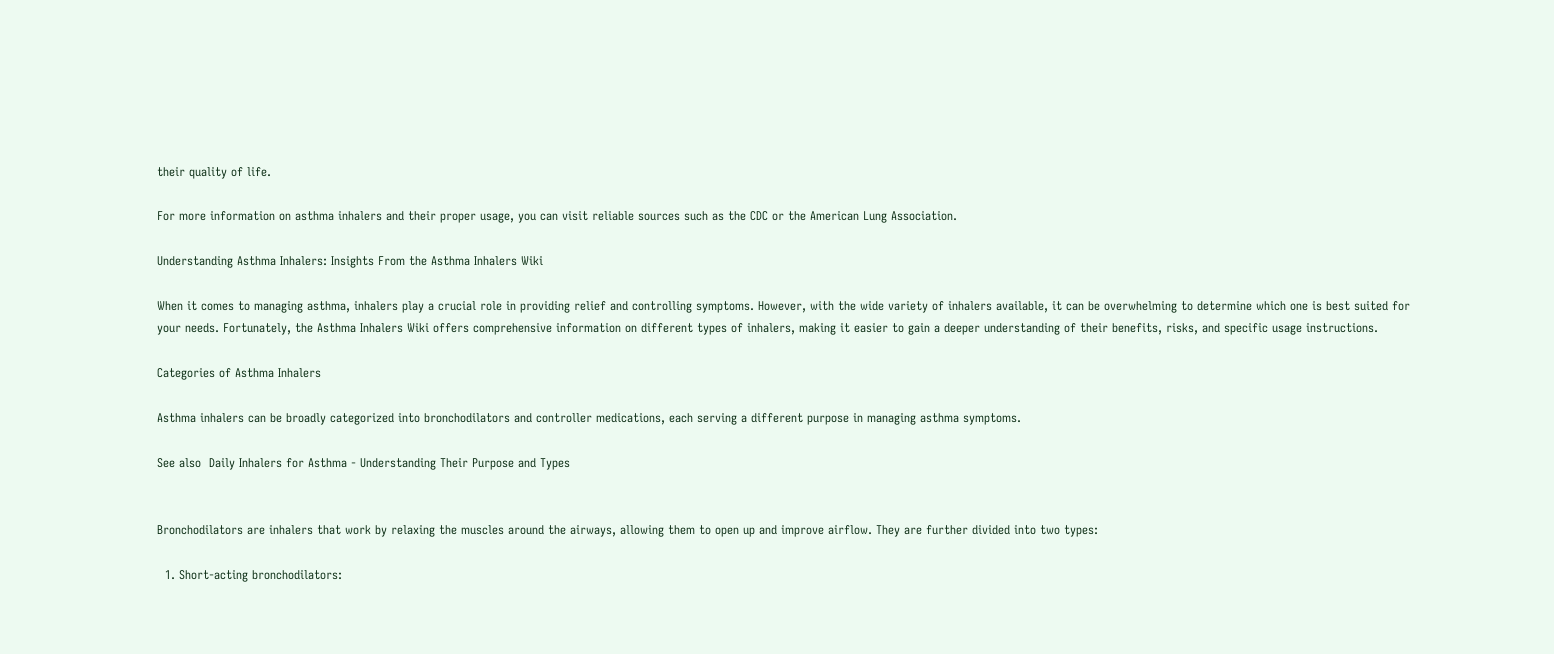their quality of life.

For more information on asthma inhalers and their proper usage, you can visit reliable sources such as the CDC or the American Lung Association.

Understanding Asthma Inhalers: Insights From the Asthma Inhalers Wiki

When it comes to managing asthma, inhalers play a crucial role in providing relief and controlling symptoms. However, with the wide variety of inhalers available, it can be overwhelming to determine which one is best suited for your needs. Fortunately, the Asthma Inhalers Wiki offers comprehensive information on different types of inhalers, making it easier to gain a deeper understanding of their benefits, risks, and specific usage instructions.

Categories of Asthma Inhalers

Asthma inhalers can be broadly categorized into bronchodilators and controller medications, each serving a different purpose in managing asthma symptoms.

See also  Daily Inhalers for Asthma - Understanding Their Purpose and Types


Bronchodilators are inhalers that work by relaxing the muscles around the airways, allowing them to open up and improve airflow. They are further divided into two types:

  1. Short-acting bronchodilators: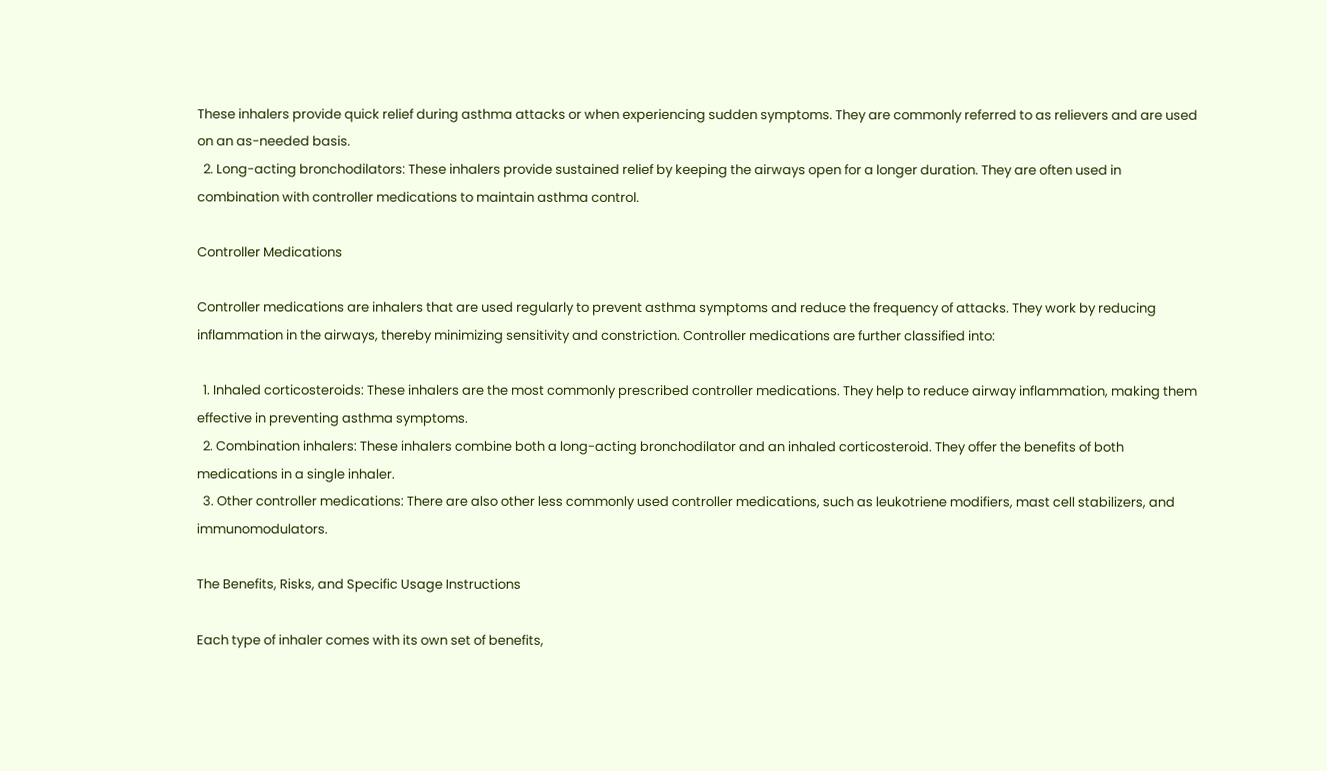These inhalers provide quick relief during asthma attacks or when experiencing sudden symptoms. They are commonly referred to as relievers and are used on an as-needed basis.
  2. Long-acting bronchodilators: These inhalers provide sustained relief by keeping the airways open for a longer duration. They are often used in combination with controller medications to maintain asthma control.

Controller Medications

Controller medications are inhalers that are used regularly to prevent asthma symptoms and reduce the frequency of attacks. They work by reducing inflammation in the airways, thereby minimizing sensitivity and constriction. Controller medications are further classified into:

  1. Inhaled corticosteroids: These inhalers are the most commonly prescribed controller medications. They help to reduce airway inflammation, making them effective in preventing asthma symptoms.
  2. Combination inhalers: These inhalers combine both a long-acting bronchodilator and an inhaled corticosteroid. They offer the benefits of both medications in a single inhaler.
  3. Other controller medications: There are also other less commonly used controller medications, such as leukotriene modifiers, mast cell stabilizers, and immunomodulators.

The Benefits, Risks, and Specific Usage Instructions

Each type of inhaler comes with its own set of benefits,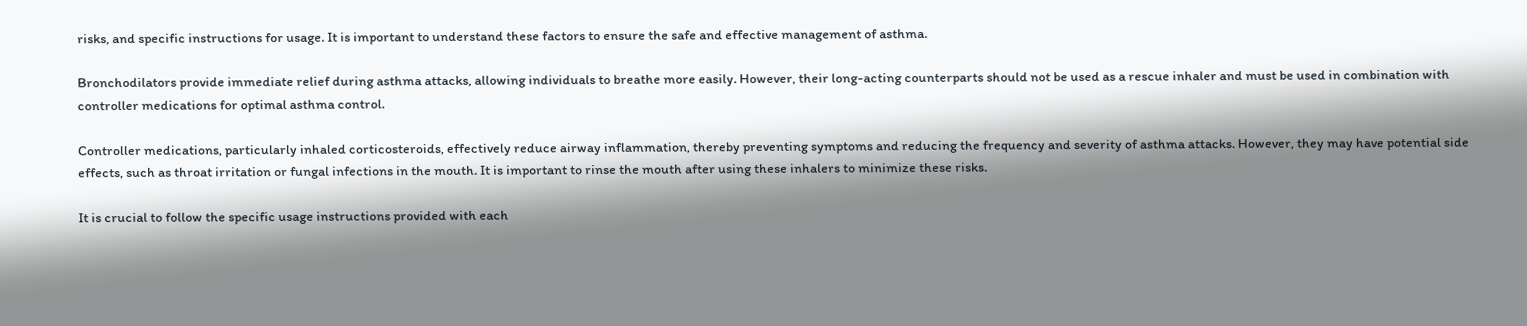risks, and specific instructions for usage. It is important to understand these factors to ensure the safe and effective management of asthma.

Bronchodilators provide immediate relief during asthma attacks, allowing individuals to breathe more easily. However, their long-acting counterparts should not be used as a rescue inhaler and must be used in combination with controller medications for optimal asthma control.

Controller medications, particularly inhaled corticosteroids, effectively reduce airway inflammation, thereby preventing symptoms and reducing the frequency and severity of asthma attacks. However, they may have potential side effects, such as throat irritation or fungal infections in the mouth. It is important to rinse the mouth after using these inhalers to minimize these risks.

It is crucial to follow the specific usage instructions provided with each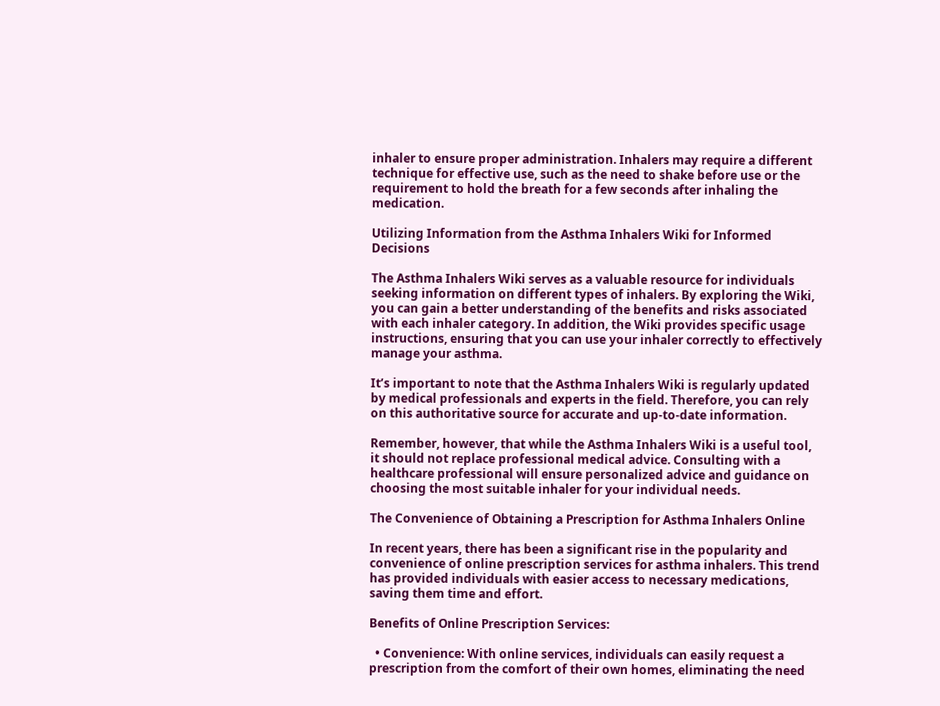inhaler to ensure proper administration. Inhalers may require a different technique for effective use, such as the need to shake before use or the requirement to hold the breath for a few seconds after inhaling the medication.

Utilizing Information from the Asthma Inhalers Wiki for Informed Decisions

The Asthma Inhalers Wiki serves as a valuable resource for individuals seeking information on different types of inhalers. By exploring the Wiki, you can gain a better understanding of the benefits and risks associated with each inhaler category. In addition, the Wiki provides specific usage instructions, ensuring that you can use your inhaler correctly to effectively manage your asthma.

It’s important to note that the Asthma Inhalers Wiki is regularly updated by medical professionals and experts in the field. Therefore, you can rely on this authoritative source for accurate and up-to-date information.

Remember, however, that while the Asthma Inhalers Wiki is a useful tool, it should not replace professional medical advice. Consulting with a healthcare professional will ensure personalized advice and guidance on choosing the most suitable inhaler for your individual needs.

The Convenience of Obtaining a Prescription for Asthma Inhalers Online

In recent years, there has been a significant rise in the popularity and convenience of online prescription services for asthma inhalers. This trend has provided individuals with easier access to necessary medications, saving them time and effort.

Benefits of Online Prescription Services:

  • Convenience: With online services, individuals can easily request a prescription from the comfort of their own homes, eliminating the need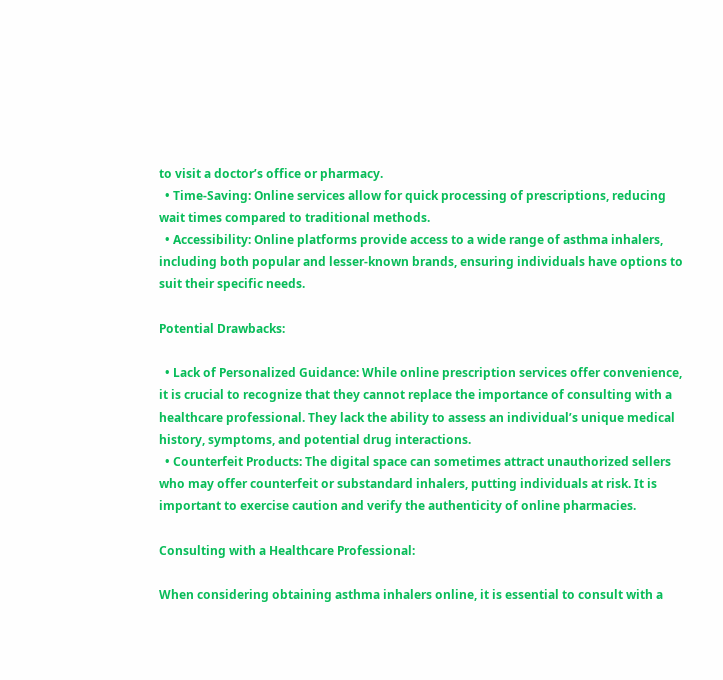to visit a doctor’s office or pharmacy.
  • Time-Saving: Online services allow for quick processing of prescriptions, reducing wait times compared to traditional methods.
  • Accessibility: Online platforms provide access to a wide range of asthma inhalers, including both popular and lesser-known brands, ensuring individuals have options to suit their specific needs.

Potential Drawbacks:

  • Lack of Personalized Guidance: While online prescription services offer convenience, it is crucial to recognize that they cannot replace the importance of consulting with a healthcare professional. They lack the ability to assess an individual’s unique medical history, symptoms, and potential drug interactions.
  • Counterfeit Products: The digital space can sometimes attract unauthorized sellers who may offer counterfeit or substandard inhalers, putting individuals at risk. It is important to exercise caution and verify the authenticity of online pharmacies.

Consulting with a Healthcare Professional:

When considering obtaining asthma inhalers online, it is essential to consult with a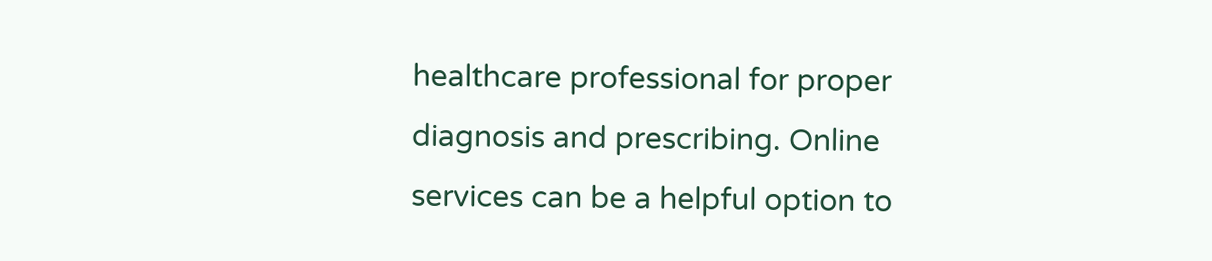healthcare professional for proper diagnosis and prescribing. Online services can be a helpful option to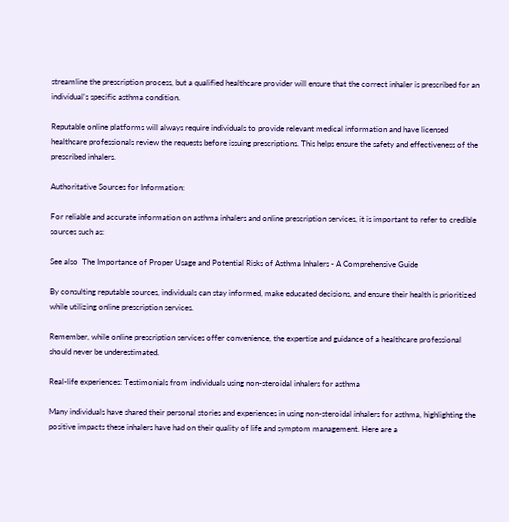streamline the prescription process, but a qualified healthcare provider will ensure that the correct inhaler is prescribed for an individual’s specific asthma condition.

Reputable online platforms will always require individuals to provide relevant medical information and have licensed healthcare professionals review the requests before issuing prescriptions. This helps ensure the safety and effectiveness of the prescribed inhalers.

Authoritative Sources for Information:

For reliable and accurate information on asthma inhalers and online prescription services, it is important to refer to credible sources such as:

See also  The Importance of Proper Usage and Potential Risks of Asthma Inhalers - A Comprehensive Guide

By consulting reputable sources, individuals can stay informed, make educated decisions, and ensure their health is prioritized while utilizing online prescription services.

Remember, while online prescription services offer convenience, the expertise and guidance of a healthcare professional should never be underestimated.

Real-life experiences: Testimonials from individuals using non-steroidal inhalers for asthma

Many individuals have shared their personal stories and experiences in using non-steroidal inhalers for asthma, highlighting the positive impacts these inhalers have had on their quality of life and symptom management. Here are a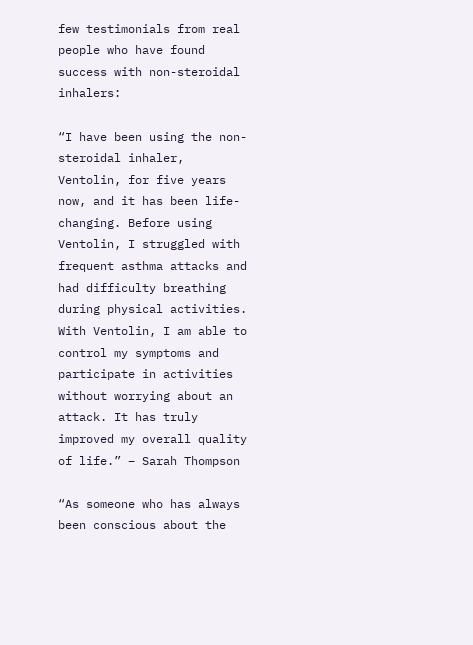few testimonials from real people who have found success with non-steroidal inhalers:

“I have been using the non-steroidal inhaler, Ventolin, for five years now, and it has been life-changing. Before using Ventolin, I struggled with frequent asthma attacks and had difficulty breathing during physical activities. With Ventolin, I am able to control my symptoms and participate in activities without worrying about an attack. It has truly improved my overall quality of life.” – Sarah Thompson

“As someone who has always been conscious about the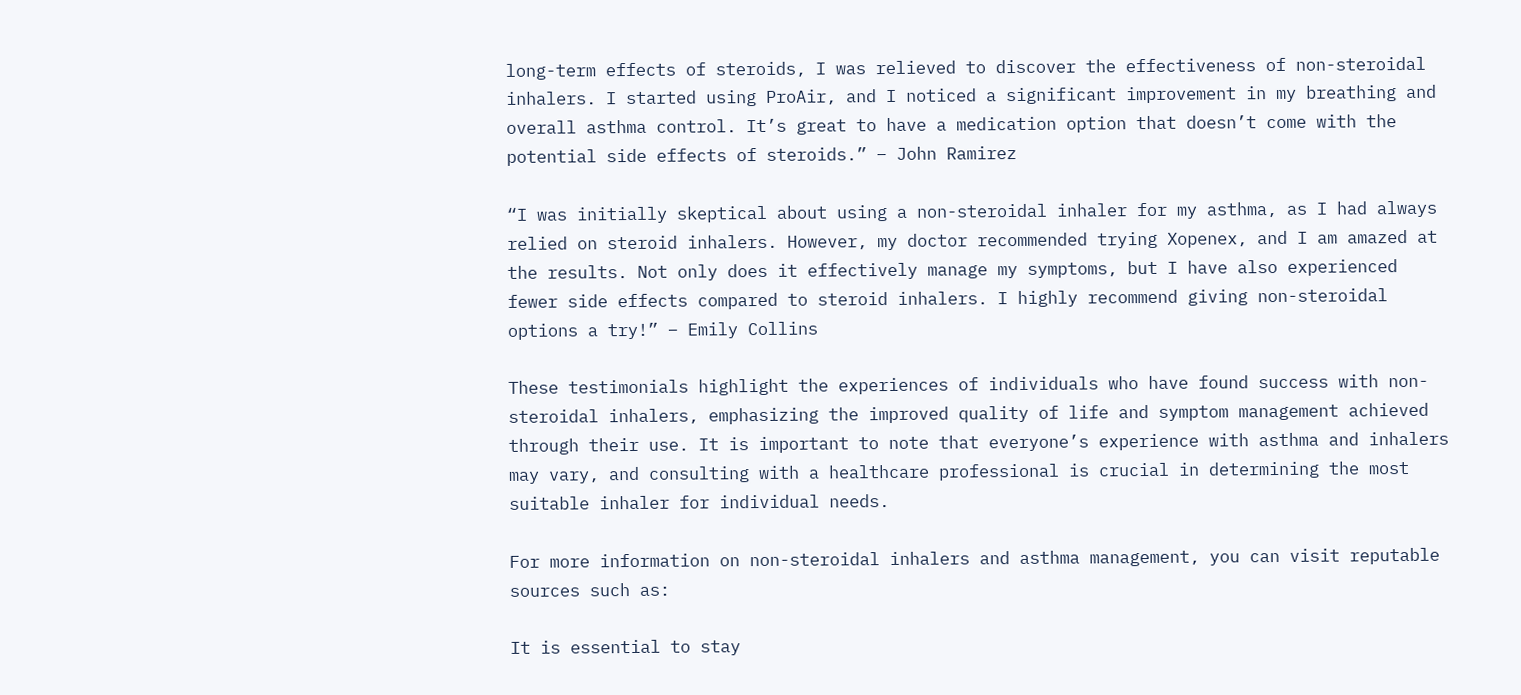long-term effects of steroids, I was relieved to discover the effectiveness of non-steroidal inhalers. I started using ProAir, and I noticed a significant improvement in my breathing and overall asthma control. It’s great to have a medication option that doesn’t come with the potential side effects of steroids.” – John Ramirez

“I was initially skeptical about using a non-steroidal inhaler for my asthma, as I had always relied on steroid inhalers. However, my doctor recommended trying Xopenex, and I am amazed at the results. Not only does it effectively manage my symptoms, but I have also experienced fewer side effects compared to steroid inhalers. I highly recommend giving non-steroidal options a try!” – Emily Collins

These testimonials highlight the experiences of individuals who have found success with non-steroidal inhalers, emphasizing the improved quality of life and symptom management achieved through their use. It is important to note that everyone’s experience with asthma and inhalers may vary, and consulting with a healthcare professional is crucial in determining the most suitable inhaler for individual needs.

For more information on non-steroidal inhalers and asthma management, you can visit reputable sources such as:

It is essential to stay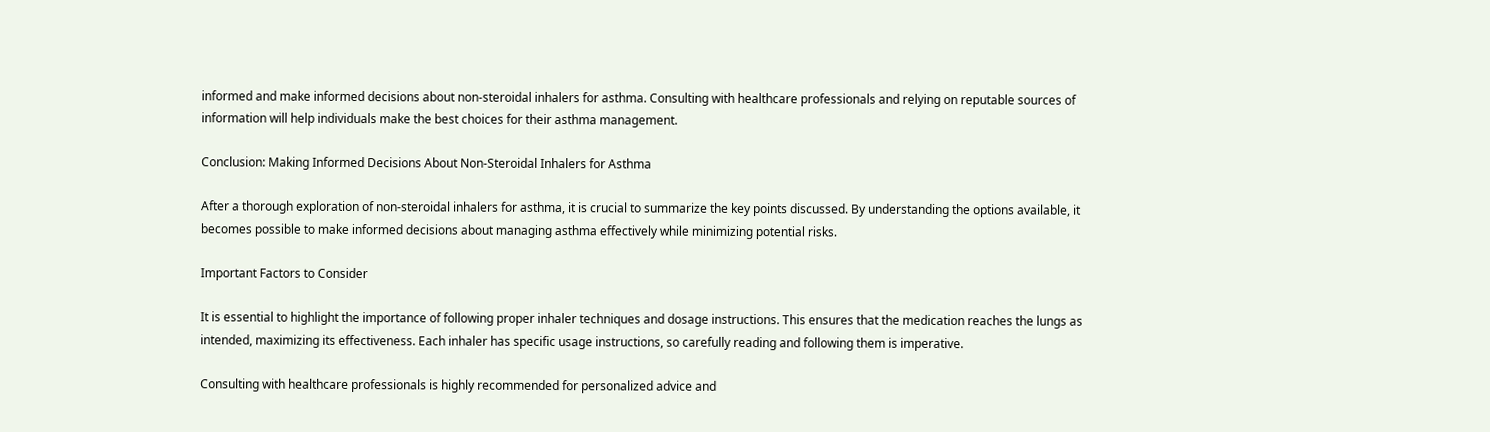informed and make informed decisions about non-steroidal inhalers for asthma. Consulting with healthcare professionals and relying on reputable sources of information will help individuals make the best choices for their asthma management.

Conclusion: Making Informed Decisions About Non-Steroidal Inhalers for Asthma

After a thorough exploration of non-steroidal inhalers for asthma, it is crucial to summarize the key points discussed. By understanding the options available, it becomes possible to make informed decisions about managing asthma effectively while minimizing potential risks.

Important Factors to Consider

It is essential to highlight the importance of following proper inhaler techniques and dosage instructions. This ensures that the medication reaches the lungs as intended, maximizing its effectiveness. Each inhaler has specific usage instructions, so carefully reading and following them is imperative.

Consulting with healthcare professionals is highly recommended for personalized advice and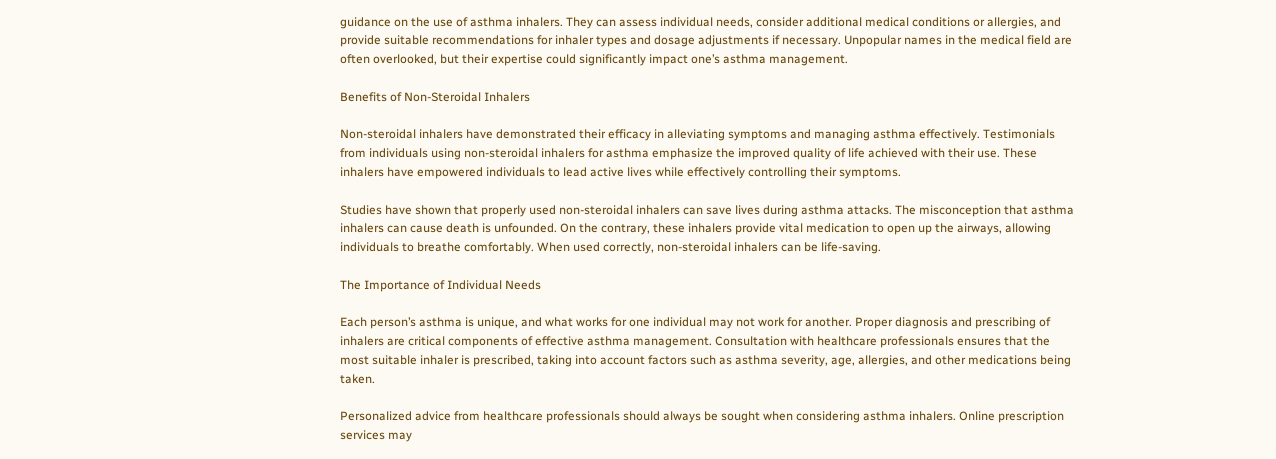guidance on the use of asthma inhalers. They can assess individual needs, consider additional medical conditions or allergies, and provide suitable recommendations for inhaler types and dosage adjustments if necessary. Unpopular names in the medical field are often overlooked, but their expertise could significantly impact one’s asthma management.

Benefits of Non-Steroidal Inhalers

Non-steroidal inhalers have demonstrated their efficacy in alleviating symptoms and managing asthma effectively. Testimonials from individuals using non-steroidal inhalers for asthma emphasize the improved quality of life achieved with their use. These inhalers have empowered individuals to lead active lives while effectively controlling their symptoms.

Studies have shown that properly used non-steroidal inhalers can save lives during asthma attacks. The misconception that asthma inhalers can cause death is unfounded. On the contrary, these inhalers provide vital medication to open up the airways, allowing individuals to breathe comfortably. When used correctly, non-steroidal inhalers can be life-saving.

The Importance of Individual Needs

Each person’s asthma is unique, and what works for one individual may not work for another. Proper diagnosis and prescribing of inhalers are critical components of effective asthma management. Consultation with healthcare professionals ensures that the most suitable inhaler is prescribed, taking into account factors such as asthma severity, age, allergies, and other medications being taken.

Personalized advice from healthcare professionals should always be sought when considering asthma inhalers. Online prescription services may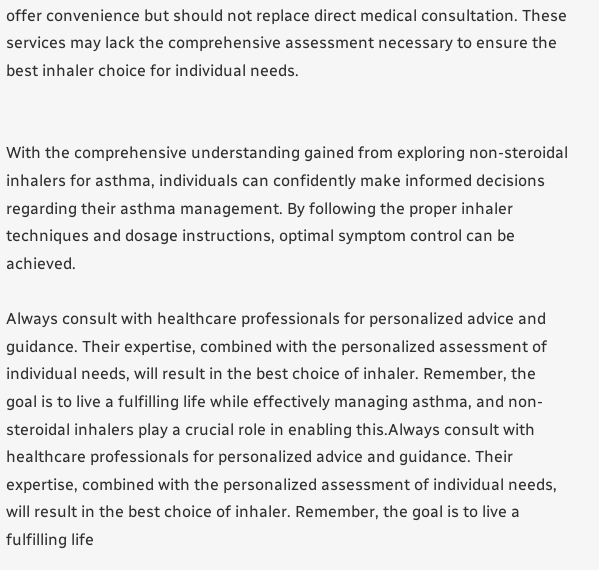offer convenience but should not replace direct medical consultation. These services may lack the comprehensive assessment necessary to ensure the best inhaler choice for individual needs.


With the comprehensive understanding gained from exploring non-steroidal inhalers for asthma, individuals can confidently make informed decisions regarding their asthma management. By following the proper inhaler techniques and dosage instructions, optimal symptom control can be achieved.

Always consult with healthcare professionals for personalized advice and guidance. Their expertise, combined with the personalized assessment of individual needs, will result in the best choice of inhaler. Remember, the goal is to live a fulfilling life while effectively managing asthma, and non-steroidal inhalers play a crucial role in enabling this.Always consult with healthcare professionals for personalized advice and guidance. Their expertise, combined with the personalized assessment of individual needs, will result in the best choice of inhaler. Remember, the goal is to live a fulfilling life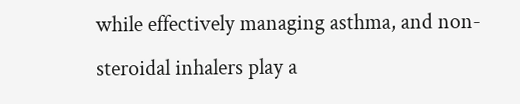while effectively managing asthma, and non-steroidal inhalers play a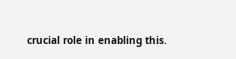crucial role in enabling this.